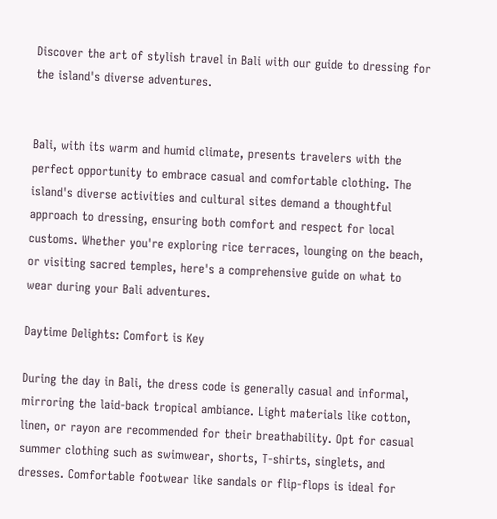Discover the art of stylish travel in Bali with our guide to dressing for the island's diverse adventures.


Bali, with its warm and humid climate, presents travelers with the perfect opportunity to embrace casual and comfortable clothing. The island's diverse activities and cultural sites demand a thoughtful approach to dressing, ensuring both comfort and respect for local customs. Whether you're exploring rice terraces, lounging on the beach, or visiting sacred temples, here's a comprehensive guide on what to wear during your Bali adventures.

Daytime Delights: Comfort is Key

During the day in Bali, the dress code is generally casual and informal, mirroring the laid-back tropical ambiance. Light materials like cotton, linen, or rayon are recommended for their breathability. Opt for casual summer clothing such as swimwear, shorts, T-shirts, singlets, and dresses. Comfortable footwear like sandals or flip-flops is ideal for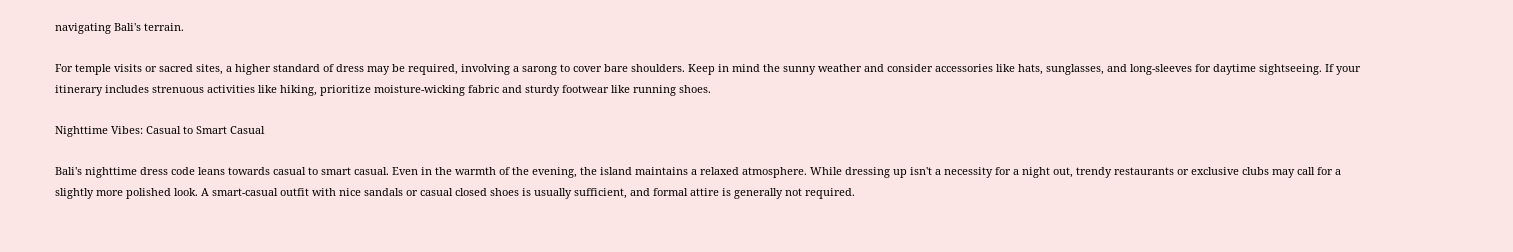navigating Bali's terrain.

For temple visits or sacred sites, a higher standard of dress may be required, involving a sarong to cover bare shoulders. Keep in mind the sunny weather and consider accessories like hats, sunglasses, and long-sleeves for daytime sightseeing. If your itinerary includes strenuous activities like hiking, prioritize moisture-wicking fabric and sturdy footwear like running shoes.

Nighttime Vibes: Casual to Smart Casual

Bali's nighttime dress code leans towards casual to smart casual. Even in the warmth of the evening, the island maintains a relaxed atmosphere. While dressing up isn't a necessity for a night out, trendy restaurants or exclusive clubs may call for a slightly more polished look. A smart-casual outfit with nice sandals or casual closed shoes is usually sufficient, and formal attire is generally not required.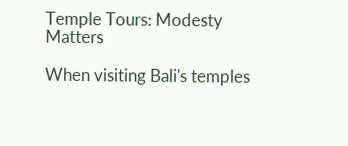Temple Tours: Modesty Matters

When visiting Bali's temples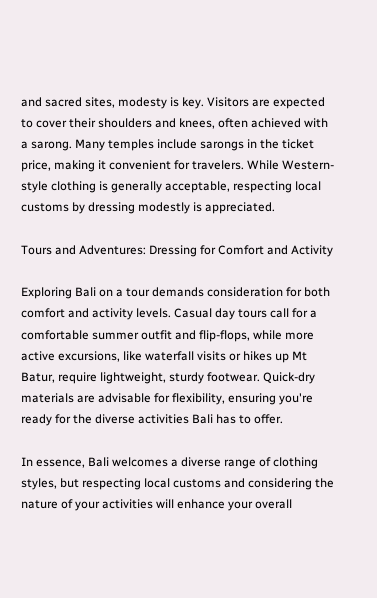and sacred sites, modesty is key. Visitors are expected to cover their shoulders and knees, often achieved with a sarong. Many temples include sarongs in the ticket price, making it convenient for travelers. While Western-style clothing is generally acceptable, respecting local customs by dressing modestly is appreciated.

Tours and Adventures: Dressing for Comfort and Activity

Exploring Bali on a tour demands consideration for both comfort and activity levels. Casual day tours call for a comfortable summer outfit and flip-flops, while more active excursions, like waterfall visits or hikes up Mt Batur, require lightweight, sturdy footwear. Quick-dry materials are advisable for flexibility, ensuring you're ready for the diverse activities Bali has to offer.

In essence, Bali welcomes a diverse range of clothing styles, but respecting local customs and considering the nature of your activities will enhance your overall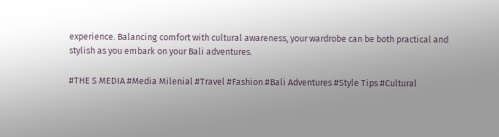experience. Balancing comfort with cultural awareness, your wardrobe can be both practical and stylish as you embark on your Bali adventures.

#THE S MEDIA #Media Milenial #Travel #Fashion #Bali Adventures #Style Tips #Cultural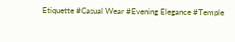Etiquette #Casual Wear #Evening Elegance #Temple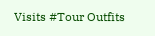Visits #Tour Outfits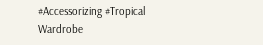#Accessorizing #Tropical Wardrobe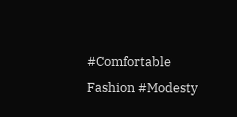#Comfortable Fashion #Modesty